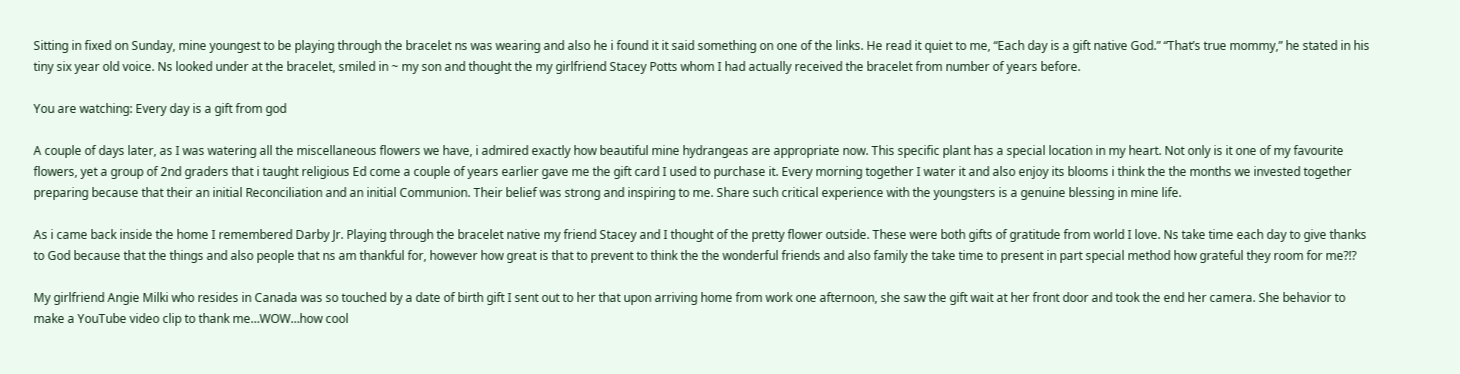Sitting in fixed on Sunday, mine youngest to be playing through the bracelet ns was wearing and also he i found it it said something on one of the links. He read it quiet to me, “Each day is a gift native God.” “That’s true mommy,” he stated in his tiny six year old voice. Ns looked under at the bracelet, smiled in ~ my son and thought the my girlfriend Stacey Potts whom I had actually received the bracelet from number of years before.

You are watching: Every day is a gift from god

A couple of days later, as I was watering all the miscellaneous flowers we have, i admired exactly how beautiful mine hydrangeas are appropriate now. This specific plant has a special location in my heart. Not only is it one of my favourite flowers, yet a group of 2nd graders that i taught religious Ed come a couple of years earlier gave me the gift card I used to purchase it. Every morning together I water it and also enjoy its blooms i think the the months we invested together preparing because that their an initial Reconciliation and an initial Communion. Their belief was strong and inspiring to me. Share such critical experience with the youngsters is a genuine blessing in mine life.

As i came back inside the home I remembered Darby Jr. Playing through the bracelet native my friend Stacey and I thought of the pretty flower outside. These were both gifts of gratitude from world I love. Ns take time each day to give thanks to God because that the things and also people that ns am thankful for, however how great is that to prevent to think the the wonderful friends and also family the take time to present in part special method how grateful they room for me?!?

My girlfriend Angie Milki who resides in Canada was so touched by a date of birth gift I sent out to her that upon arriving home from work one afternoon, she saw the gift wait at her front door and took the end her camera. She behavior to make a YouTube video clip to thank me…WOW…how cool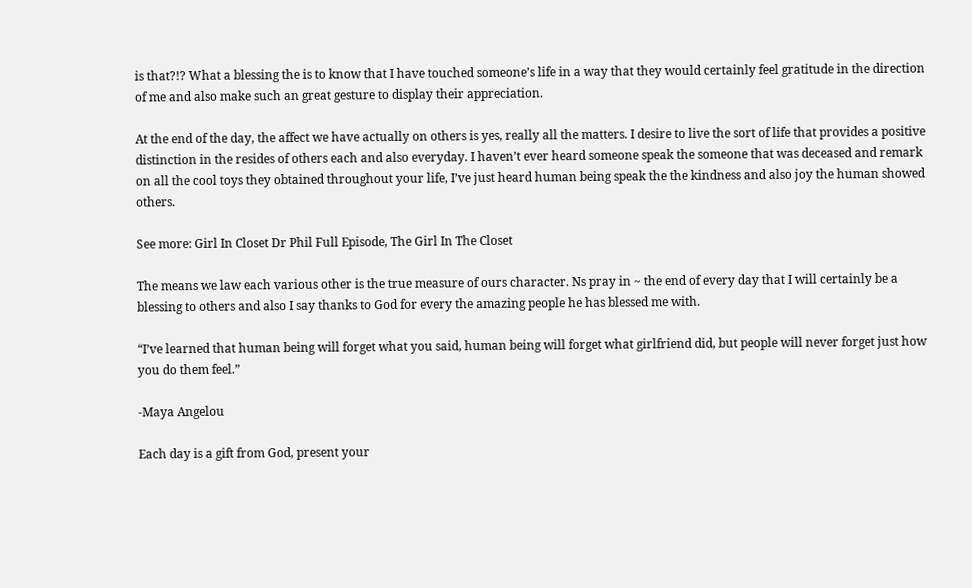is that?!? What a blessing the is to know that I have touched someone’s life in a way that they would certainly feel gratitude in the direction of me and also make such an great gesture to display their appreciation.

At the end of the day, the affect we have actually on others is yes, really all the matters. I desire to live the sort of life that provides a positive distinction in the resides of others each and also everyday. I haven’t ever heard someone speak the someone that was deceased and remark on all the cool toys they obtained throughout your life, I’ve just heard human being speak the the kindness and also joy the human showed others.

See more: Girl In Closet Dr Phil Full Episode, The Girl In The Closet

The means we law each various other is the true measure of ours character. Ns pray in ~ the end of every day that I will certainly be a blessing to others and also I say thanks to God for every the amazing people he has blessed me with.

“I’ve learned that human being will forget what you said, human being will forget what girlfriend did, but people will never forget just how you do them feel.”

-Maya Angelou

Each day is a gift from God, present your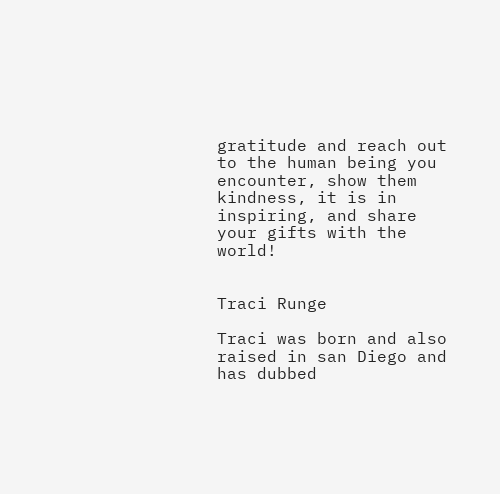gratitude and reach out to the human being you encounter, show them kindness, it is in inspiring, and share your gifts with the world!


Traci Runge

Traci was born and also raised in san Diego and has dubbed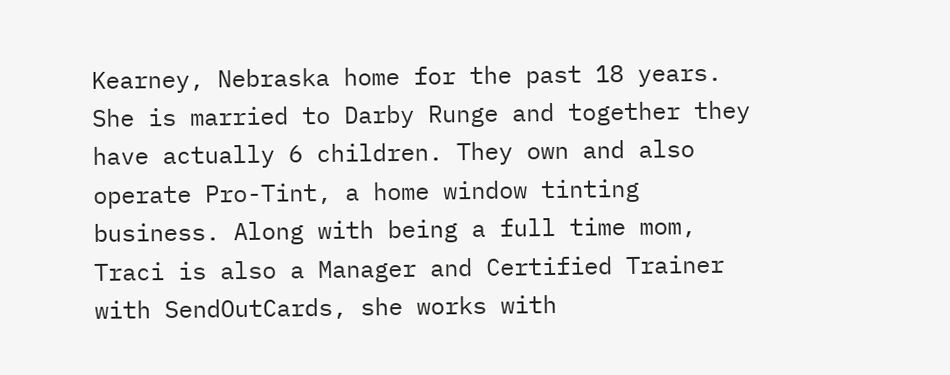Kearney, Nebraska home for the past 18 years. She is married to Darby Runge and together they have actually 6 children. They own and also operate Pro-Tint, a home window tinting business. Along with being a full time mom, Traci is also a Manager and Certified Trainer with SendOutCards, she works with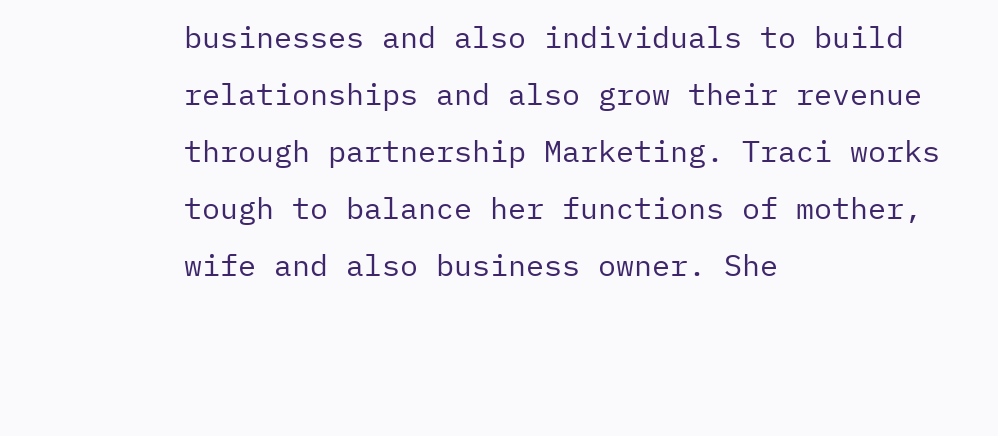businesses and also individuals to build relationships and also grow their revenue through partnership Marketing. Traci works tough to balance her functions of mother, wife and also business owner. She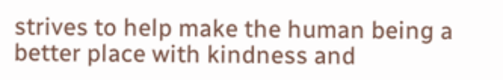strives to help make the human being a better place with kindness and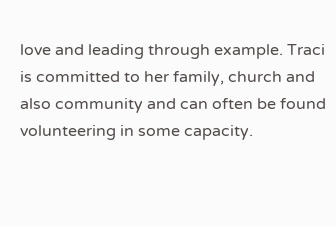love and leading through example. Traci is committed to her family, church and also community and can often be found volunteering in some capacity.